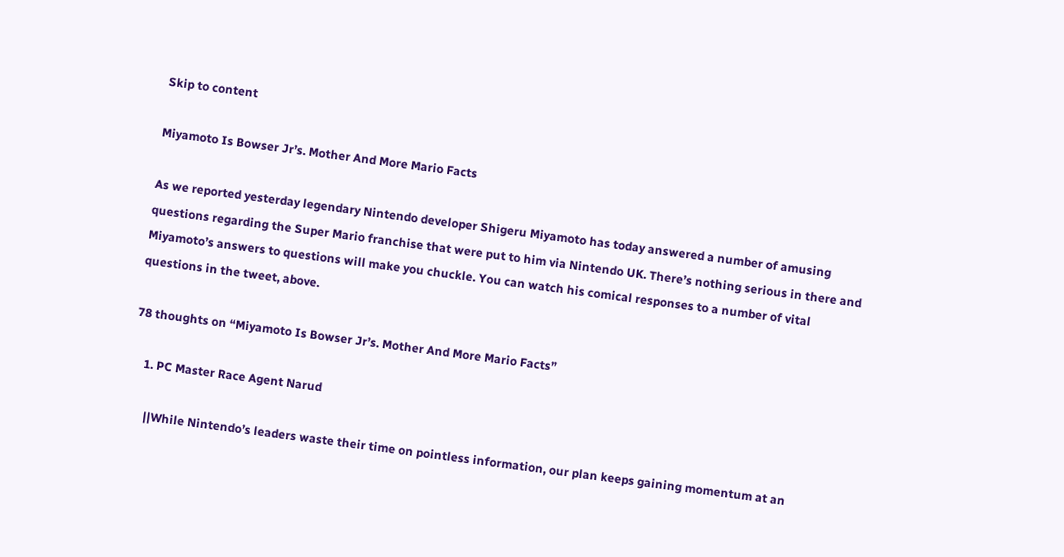Skip to content

Miyamoto Is Bowser Jr’s. Mother And More Mario Facts

As we reported yesterday legendary Nintendo developer Shigeru Miyamoto has today answered a number of amusing questions regarding the Super Mario franchise that were put to him via Nintendo UK. There’s nothing serious in there and Miyamoto’s answers to questions will make you chuckle. You can watch his comical responses to a number of vital questions in the tweet, above.

78 thoughts on “Miyamoto Is Bowser Jr’s. Mother And More Mario Facts”

    1. PC Master Race Agent Narud

      ||While Nintendo’s leaders waste their time on pointless information, our plan keeps gaining momentum at an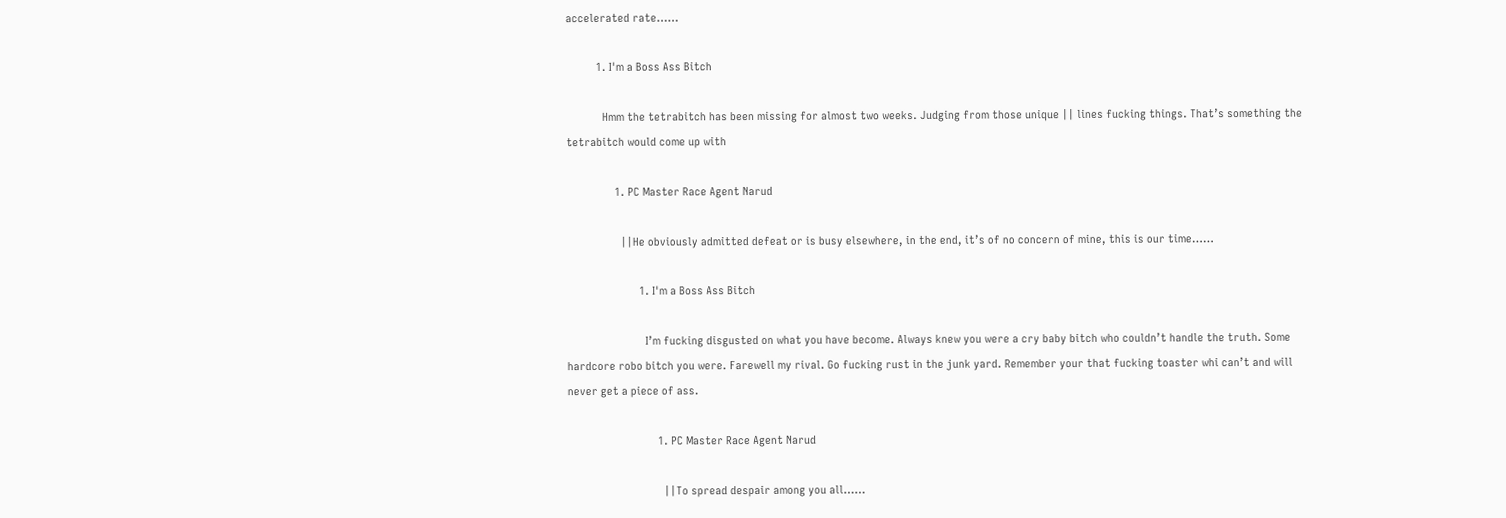accelerated rate……

          1. I'm a Boss Ass Bitch

            Hmm the tetrabitch has been missing for almost two weeks. Judging from those unique || lines fucking things. That’s something the tetrabitch would come up with

                1. PC Master Race Agent Narud

                  ||He obviously admitted defeat or is busy elsewhere, in the end, it’s of no concern of mine, this is our time……

                        1. I'm a Boss Ass Bitch

                          I’m fucking disgusted on what you have become. Always knew you were a cry baby bitch who couldn’t handle the truth. Some hardcore robo bitch you were. Farewell my rival. Go fucking rust in the junk yard. Remember your that fucking toaster whi can’t and will never get a piece of ass.

                              1. PC Master Race Agent Narud

                                ||To spread despair among you all……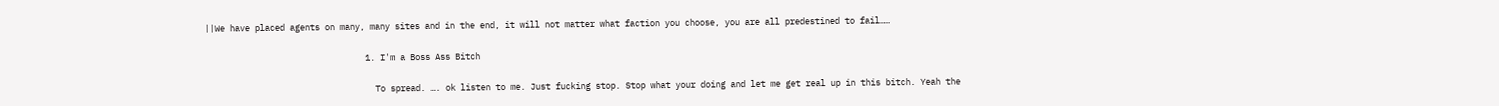||We have placed agents on many, many sites and in the end, it will not matter what faction you choose, you are all predestined to fail……

                                1. I'm a Boss Ass Bitch

                                  To spread. …. ok listen to me. Just fucking stop. Stop what your doing and let me get real up in this bitch. Yeah the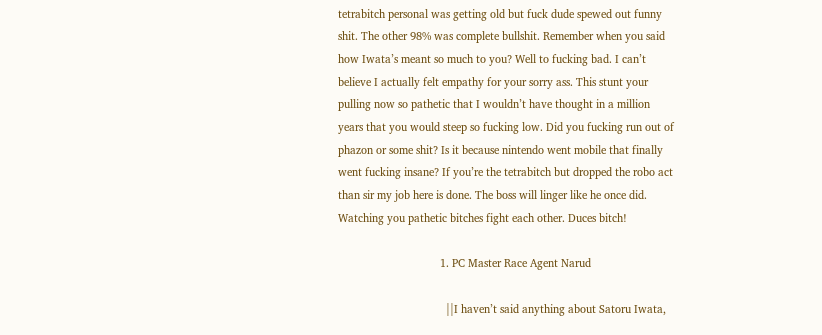tetrabitch personal was getting old but fuck dude spewed out funny shit. The other 98% was complete bullshit. Remember when you said how Iwata’s meant so much to you? Well to fucking bad. I can’t believe I actually felt empathy for your sorry ass. This stunt your pulling now so pathetic that I wouldn’t have thought in a million years that you would steep so fucking low. Did you fucking run out of phazon or some shit? Is it because nintendo went mobile that finally went fucking insane? If you’re the tetrabitch but dropped the robo act than sir my job here is done. The boss will linger like he once did. Watching you pathetic bitches fight each other. Duces bitch!

                                  1. PC Master Race Agent Narud

                                    ||I haven’t said anything about Satoru Iwata,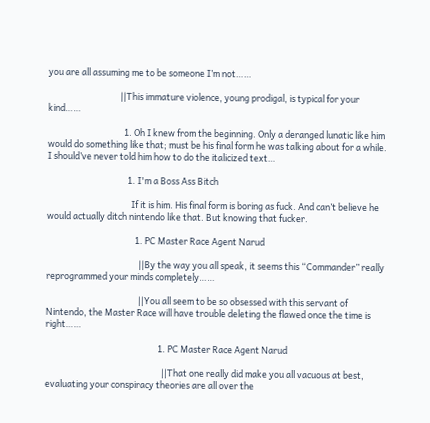you are all assuming me to be someone I’m not……

                                    ||This immature violence, young prodigal, is typical for your kind……

                                      1. Oh I knew from the beginning. Only a deranged lunatic like him would do something like that; must be his final form he was talking about for a while. I should’ve never told him how to do the italicized text…

                                        1. I'm a Boss Ass Bitch

                                          If it is him. His final form is boring as fuck. And can’t believe he would actually ditch nintendo like that. But knowing that fucker.

                                            1. PC Master Race Agent Narud

                                              ||By the way you all speak, it seems this “Commander” really reprogrammed your minds completely……

                                              ||You all seem to be so obsessed with this servant of Nintendo, the Master Race will have trouble deleting the flawed once the time is right……

                                                        1. PC Master Race Agent Narud

                                                          ||That one really did make you all vacuous at best, evaluating your conspiracy theories are all over the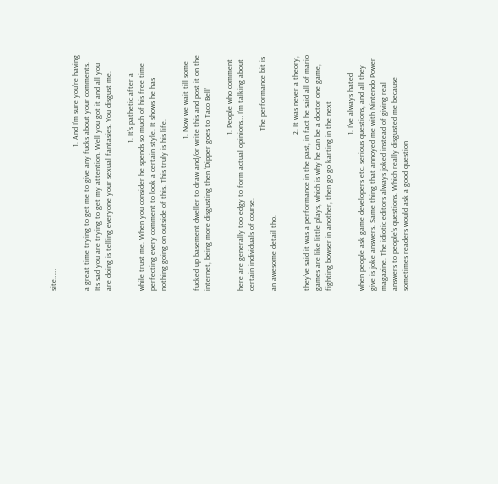site……

                                                                        1. And I’m sure you’re having a great time trying to get me to give any fucks about your comments. Its sad you are trying to get my attention. Well you got it and all you are doing is telling everyone your sexual fantasies. You disgust me.

                                                                          1. It’s pathetic after a while trust me. When you consider he spends so much of his free time perfecting every comment to look a certain style. It shows he has nothing going on outside of this. This truly is his life.

                                                                            1. Now we wait till some fucked up basement dweller to draw and/or write this and post it on the internet, being more disgusting then ‘Dipper goes to Taco Bell’

                                                                              1. People who comment here are generally too edgy to form actual opinions… I’m talking about certain individuals of course.
                                                                                The performance bit is an awesome detail tho.

                                                                              2. It was never a theory, they’ve said it was a performance in the past, in fact he said all of mario games are like little plays, which is why he can be a doctor one game, fighting bowser in another, then go go karting in the next

                                                                              1. I’ve always hated when people ask game developers etc. serious questions, and all they give is joke answers. Same thing that annoyed me with Nintendo Power magazine. The idiotic editors always joked instead of giving real answers to people’s questions. Which really disgusted me because sometimes readers would ask a good question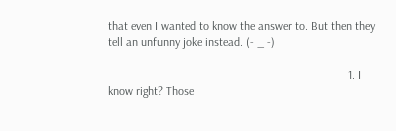that even I wanted to know the answer to. But then they tell an unfunny joke instead. (- _ -)

                                                                                1. I know right? Those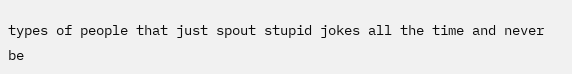types of people that just spout stupid jokes all the time and never be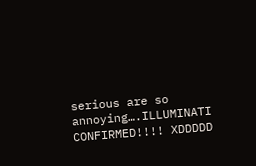serious are so annoying….ILLUMINATI CONFIRMED!!!! XDDDDD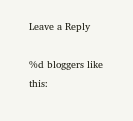Leave a Reply

%d bloggers like this: